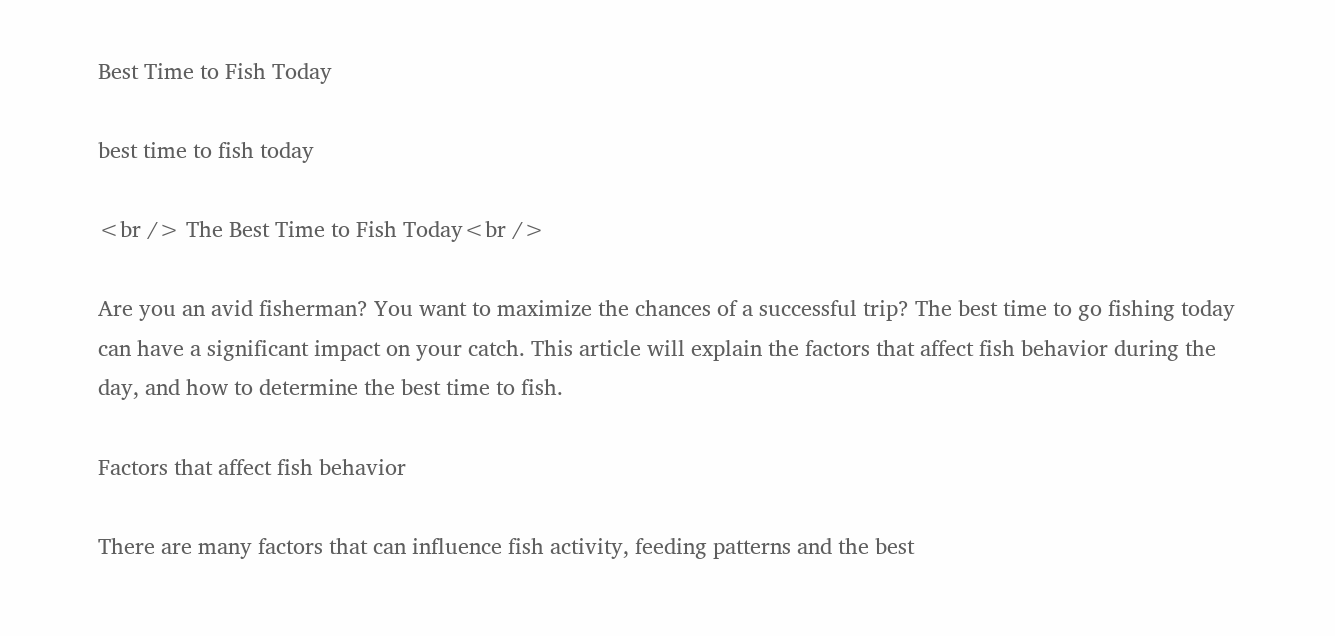Best Time to Fish Today

best time to fish today

<br /> The Best Time to Fish Today<br />

Are you an avid fisherman? You want to maximize the chances of a successful trip? The best time to go fishing today can have a significant impact on your catch. This article will explain the factors that affect fish behavior during the day, and how to determine the best time to fish.

Factors that affect fish behavior

There are many factors that can influence fish activity, feeding patterns and the best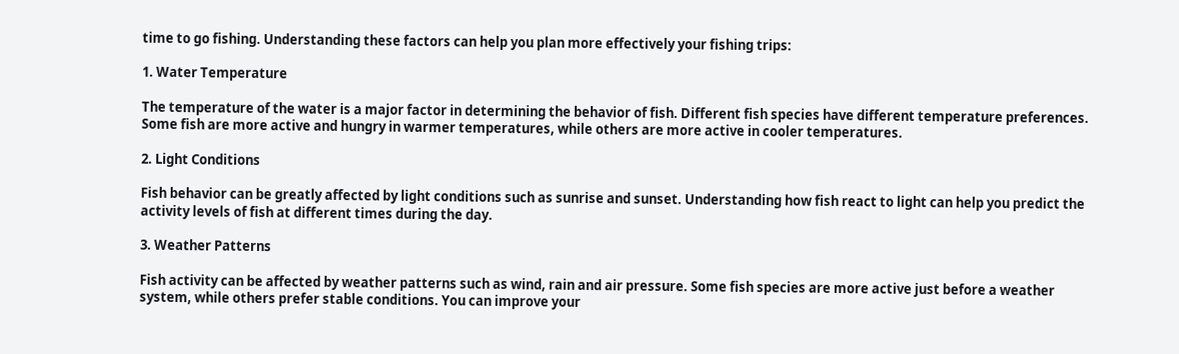time to go fishing. Understanding these factors can help you plan more effectively your fishing trips:

1. Water Temperature

The temperature of the water is a major factor in determining the behavior of fish. Different fish species have different temperature preferences. Some fish are more active and hungry in warmer temperatures, while others are more active in cooler temperatures.

2. Light Conditions

Fish behavior can be greatly affected by light conditions such as sunrise and sunset. Understanding how fish react to light can help you predict the activity levels of fish at different times during the day.

3. Weather Patterns

Fish activity can be affected by weather patterns such as wind, rain and air pressure. Some fish species are more active just before a weather system, while others prefer stable conditions. You can improve your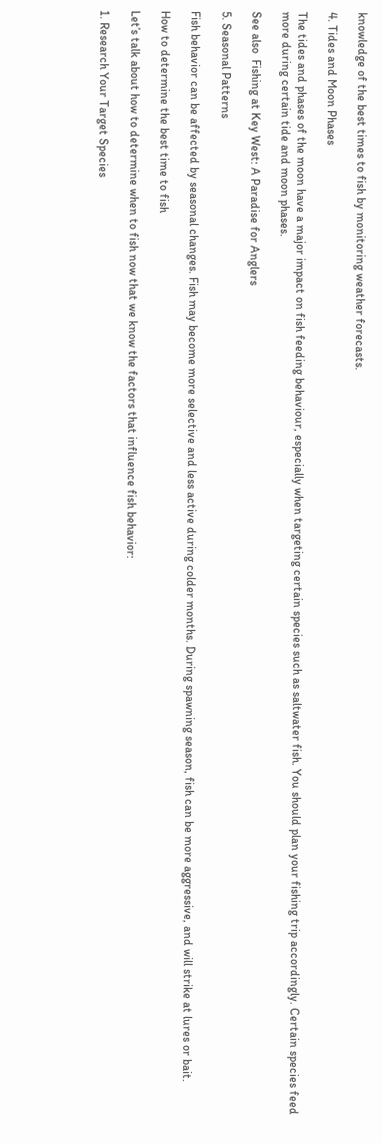knowledge of the best times to fish by monitoring weather forecasts.

4. Tides and Moon Phases

The tides and phases of the moon have a major impact on fish feeding behaviour, especially when targeting certain species such as saltwater fish. You should plan your fishing trip accordingly. Certain species feed more during certain tide and moon phases.

See also  Fishing at Key West: A Paradise for Anglers

5. Seasonal Patterns

Fish behavior can be affected by seasonal changes. Fish may become more selective and less active during colder months. During spawning season, fish can be more aggressive, and will strike at lures or bait.

How to determine the best time to fish

Let’s talk about how to determine when to fish now that we know the factors that influence fish behavior:

1. Research Your Target Species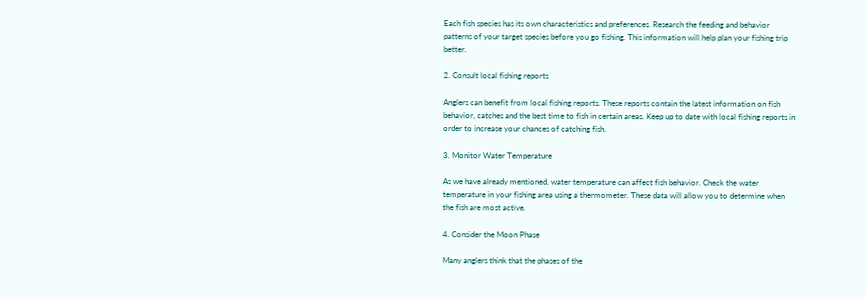Each fish species has its own characteristics and preferences. Research the feeding and behavior patterns of your target species before you go fishing. This information will help plan your fishing trip better.

2. Consult local fishing reports

Anglers can benefit from local fishing reports. These reports contain the latest information on fish behavior, catches and the best time to fish in certain areas. Keep up to date with local fishing reports in order to increase your chances of catching fish.

3. Monitor Water Temperature

As we have already mentioned, water temperature can affect fish behavior. Check the water temperature in your fishing area using a thermometer. These data will allow you to determine when the fish are most active.

4. Consider the Moon Phase

Many anglers think that the phases of the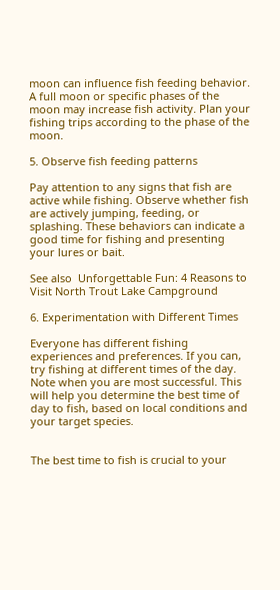moon can influence fish feeding behavior. A full moon or specific phases of the moon may increase fish activity. Plan your fishing trips according to the phase of the moon.

5. Observe fish feeding patterns

Pay attention to any signs that fish are active while fishing. Observe whether fish are actively jumping, feeding, or splashing. These behaviors can indicate a good time for fishing and presenting your lures or bait.

See also  Unforgettable Fun: 4 Reasons to Visit North Trout Lake Campground

6. Experimentation with Different Times

Everyone has different fishing experiences and preferences. If you can, try fishing at different times of the day. Note when you are most successful. This will help you determine the best time of day to fish, based on local conditions and your target species.


The best time to fish is crucial to your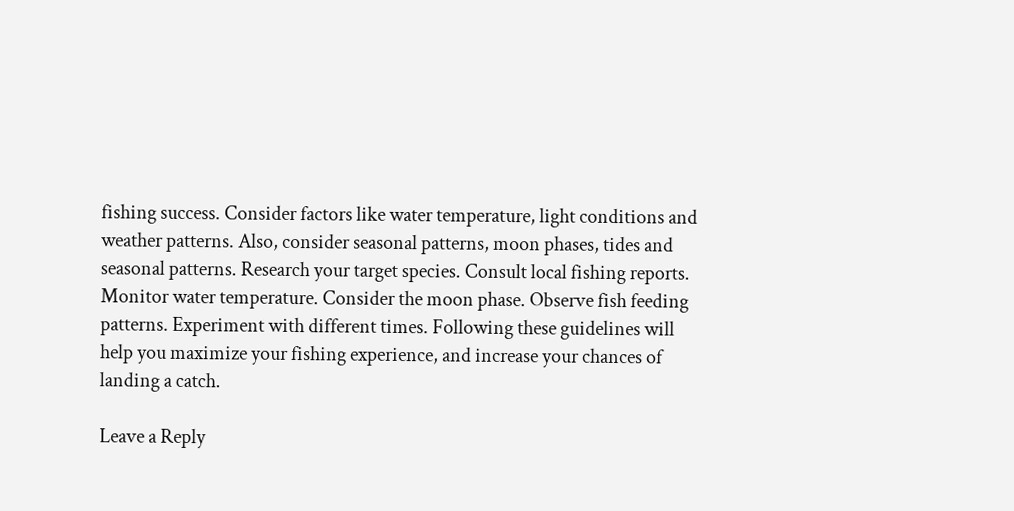fishing success. Consider factors like water temperature, light conditions and weather patterns. Also, consider seasonal patterns, moon phases, tides and seasonal patterns. Research your target species. Consult local fishing reports. Monitor water temperature. Consider the moon phase. Observe fish feeding patterns. Experiment with different times. Following these guidelines will help you maximize your fishing experience, and increase your chances of landing a catch.

Leave a Reply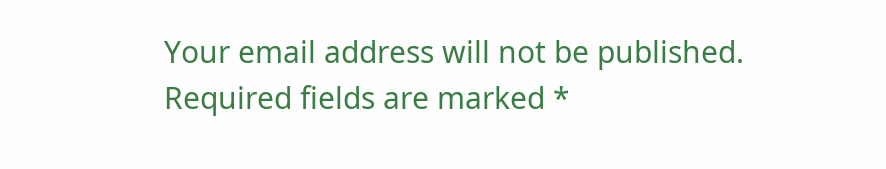Your email address will not be published. Required fields are marked *